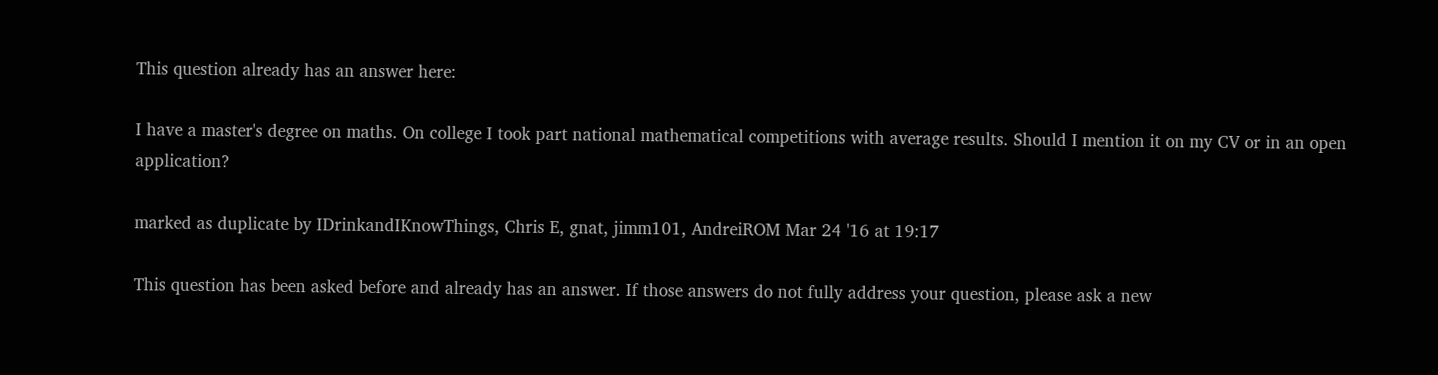This question already has an answer here:

I have a master's degree on maths. On college I took part national mathematical competitions with average results. Should I mention it on my CV or in an open application?

marked as duplicate by IDrinkandIKnowThings, Chris E, gnat, jimm101, AndreiROM Mar 24 '16 at 19:17

This question has been asked before and already has an answer. If those answers do not fully address your question, please ask a new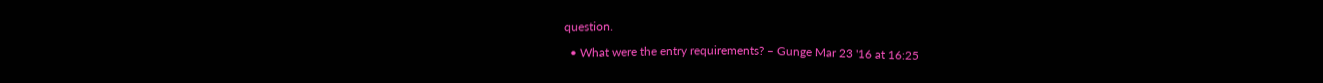question.

  • What were the entry requirements? – Gunge Mar 23 '16 at 16:25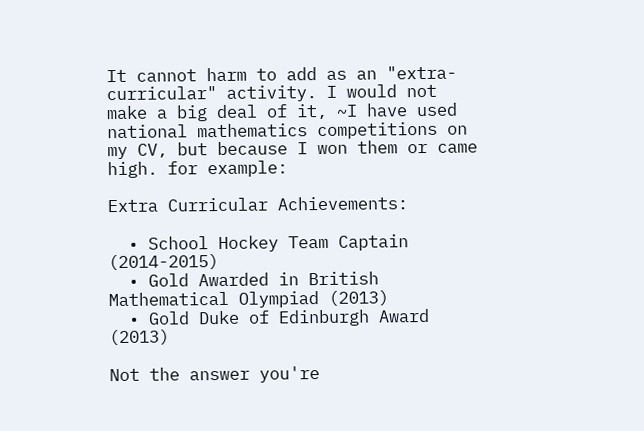It cannot harm to add as an "extra-curricular" activity. I would not make a big deal of it, ~I have used national mathematics competitions on my CV, but because I won them or came high. for example:

Extra Curricular Achievements:

  • School Hockey Team Captain (2014-2015)
  • Gold Awarded in British Mathematical Olympiad (2013)
  • Gold Duke of Edinburgh Award (2013)

Not the answer you're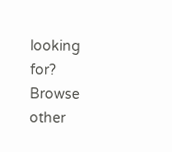looking for? Browse other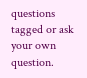questions tagged or ask your own question.